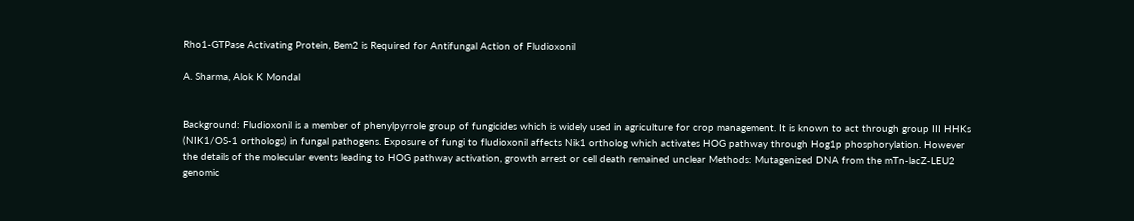Rho1-GTPase Activating Protein, Bem2 is Required for Antifungal Action of Fludioxonil

A. Sharma, Alok K Mondal


Background: Fludioxonil is a member of phenylpyrrole group of fungicides which is widely used in agriculture for crop management. It is known to act through group III HHKs (NIK1/OS-1 orthologs) in fungal pathogens. Exposure of fungi to fludioxonil affects Nik1 ortholog which activates HOG pathway through Hog1p phosphorylation. However the details of the molecular events leading to HOG pathway activation, growth arrest or cell death remained unclear Methods: Mutagenized DNA from the mTn-lacZ-LEU2 genomic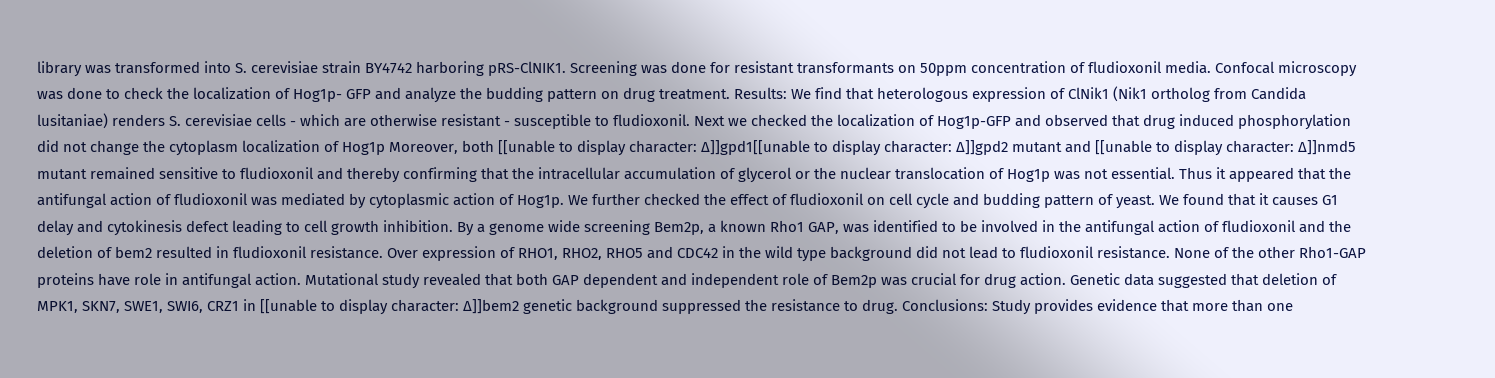library was transformed into S. cerevisiae strain BY4742 harboring pRS-ClNIK1. Screening was done for resistant transformants on 50ppm concentration of fludioxonil media. Confocal microscopy was done to check the localization of Hog1p- GFP and analyze the budding pattern on drug treatment. Results: We find that heterologous expression of ClNik1 (Nik1 ortholog from Candida lusitaniae) renders S. cerevisiae cells - which are otherwise resistant - susceptible to fludioxonil. Next we checked the localization of Hog1p-GFP and observed that drug induced phosphorylation did not change the cytoplasm localization of Hog1p Moreover, both [[unable to display character: ∆]]gpd1[[unable to display character: ∆]]gpd2 mutant and [[unable to display character: ∆]]nmd5 mutant remained sensitive to fludioxonil and thereby confirming that the intracellular accumulation of glycerol or the nuclear translocation of Hog1p was not essential. Thus it appeared that the antifungal action of fludioxonil was mediated by cytoplasmic action of Hog1p. We further checked the effect of fludioxonil on cell cycle and budding pattern of yeast. We found that it causes G1 delay and cytokinesis defect leading to cell growth inhibition. By a genome wide screening Bem2p, a known Rho1 GAP, was identified to be involved in the antifungal action of fludioxonil and the deletion of bem2 resulted in fludioxonil resistance. Over expression of RHO1, RHO2, RHO5 and CDC42 in the wild type background did not lead to fludioxonil resistance. None of the other Rho1-GAP proteins have role in antifungal action. Mutational study revealed that both GAP dependent and independent role of Bem2p was crucial for drug action. Genetic data suggested that deletion of MPK1, SKN7, SWE1, SWI6, CRZ1 in [[unable to display character: ∆]]bem2 genetic background suppressed the resistance to drug. Conclusions: Study provides evidence that more than one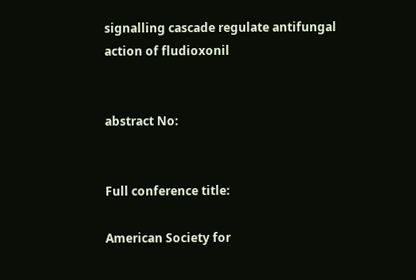signalling cascade regulate antifungal action of fludioxonil


abstract No:


Full conference title:

American Society for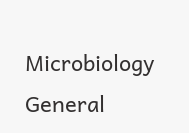Microbiology General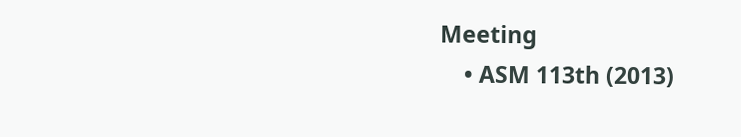Meeting
    • ASM 113th (2013)